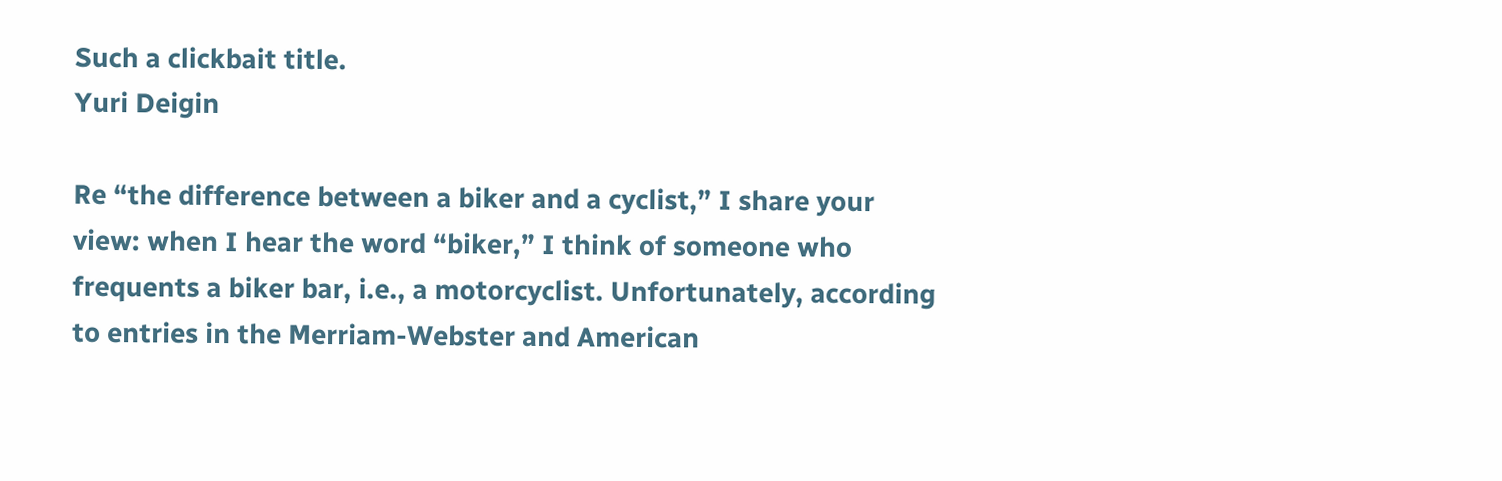Such a clickbait title.
Yuri Deigin

Re “the difference between a biker and a cyclist,” I share your view: when I hear the word “biker,” I think of someone who frequents a biker bar, i.e., a motorcyclist. Unfortunately, according to entries in the Merriam-Webster and American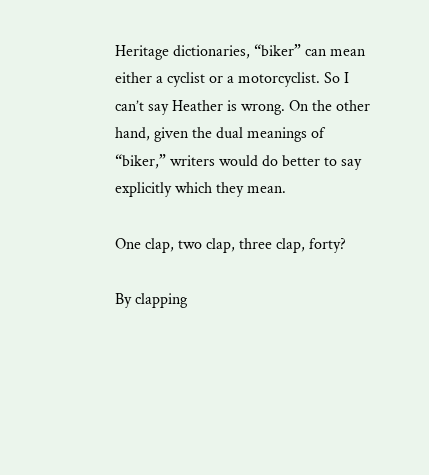Heritage dictionaries, “biker” can mean either a cyclist or a motorcyclist. So I can’t say Heather is wrong. On the other hand, given the dual meanings of “biker,” writers would do better to say explicitly which they mean.

One clap, two clap, three clap, forty?

By clapping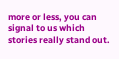more or less, you can signal to us which stories really stand out.